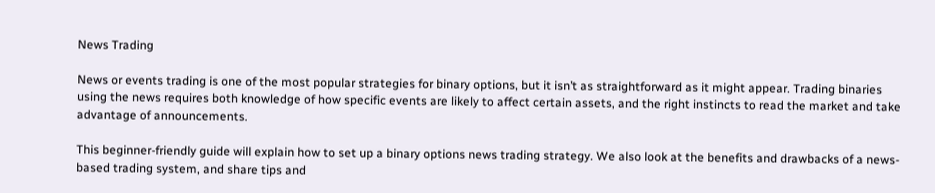News Trading

News or events trading is one of the most popular strategies for binary options, but it isn’t as straightforward as it might appear. Trading binaries using the news requires both knowledge of how specific events are likely to affect certain assets, and the right instincts to read the market and take advantage of announcements.

This beginner-friendly guide will explain how to set up a binary options news trading strategy. We also look at the benefits and drawbacks of a news-based trading system, and share tips and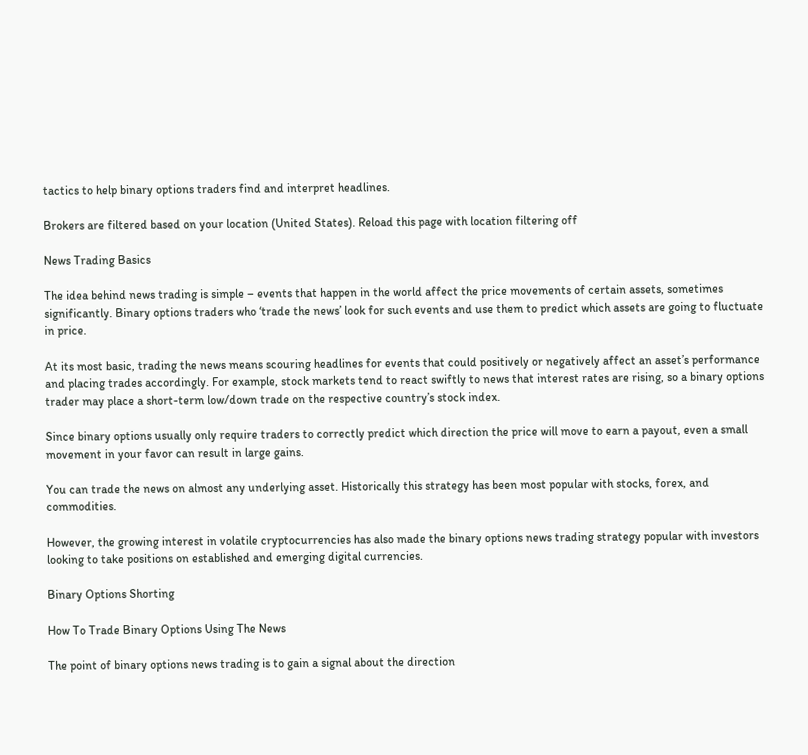tactics to help binary options traders find and interpret headlines.

Brokers are filtered based on your location (United States). Reload this page with location filtering off

News Trading Basics

The idea behind news trading is simple – events that happen in the world affect the price movements of certain assets, sometimes significantly. Binary options traders who ‘trade the news’ look for such events and use them to predict which assets are going to fluctuate in price.

At its most basic, trading the news means scouring headlines for events that could positively or negatively affect an asset’s performance and placing trades accordingly. For example, stock markets tend to react swiftly to news that interest rates are rising, so a binary options trader may place a short-term low/down trade on the respective country’s stock index.

Since binary options usually only require traders to correctly predict which direction the price will move to earn a payout, even a small movement in your favor can result in large gains.

You can trade the news on almost any underlying asset. Historically this strategy has been most popular with stocks, forex, and commodities.

However, the growing interest in volatile cryptocurrencies has also made the binary options news trading strategy popular with investors looking to take positions on established and emerging digital currencies.

Binary Options Shorting

How To Trade Binary Options Using The News

The point of binary options news trading is to gain a signal about the direction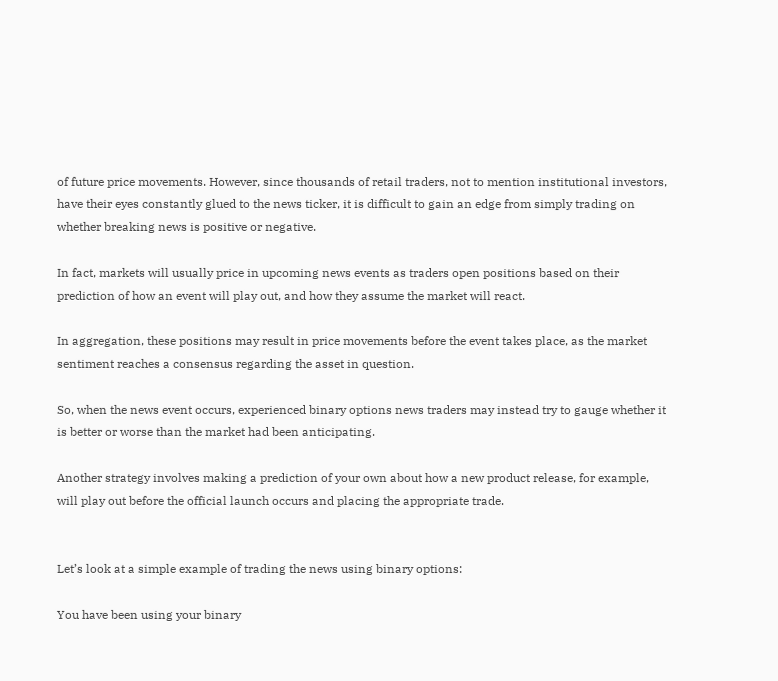of future price movements. However, since thousands of retail traders, not to mention institutional investors, have their eyes constantly glued to the news ticker, it is difficult to gain an edge from simply trading on whether breaking news is positive or negative.

In fact, markets will usually price in upcoming news events as traders open positions based on their prediction of how an event will play out, and how they assume the market will react.

In aggregation, these positions may result in price movements before the event takes place, as the market sentiment reaches a consensus regarding the asset in question.

So, when the news event occurs, experienced binary options news traders may instead try to gauge whether it is better or worse than the market had been anticipating.

Another strategy involves making a prediction of your own about how a new product release, for example, will play out before the official launch occurs and placing the appropriate trade.


Let’s look at a simple example of trading the news using binary options:

You have been using your binary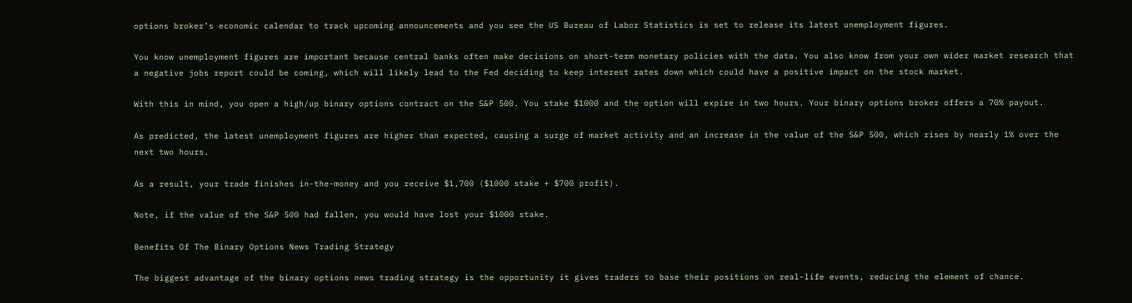options broker’s economic calendar to track upcoming announcements and you see the US Bureau of Labor Statistics is set to release its latest unemployment figures.

You know unemployment figures are important because central banks often make decisions on short-term monetary policies with the data. You also know from your own wider market research that a negative jobs report could be coming, which will likely lead to the Fed deciding to keep interest rates down which could have a positive impact on the stock market.

With this in mind, you open a high/up binary options contract on the S&P 500. You stake $1000 and the option will expire in two hours. Your binary options broker offers a 70% payout.

As predicted, the latest unemployment figures are higher than expected, causing a surge of market activity and an increase in the value of the S&P 500, which rises by nearly 1% over the next two hours.

As a result, your trade finishes in-the-money and you receive $1,700 ($1000 stake + $700 profit).

Note, if the value of the S&P 500 had fallen, you would have lost your $1000 stake.

Benefits Of The Binary Options News Trading Strategy

The biggest advantage of the binary options news trading strategy is the opportunity it gives traders to base their positions on real-life events, reducing the element of chance.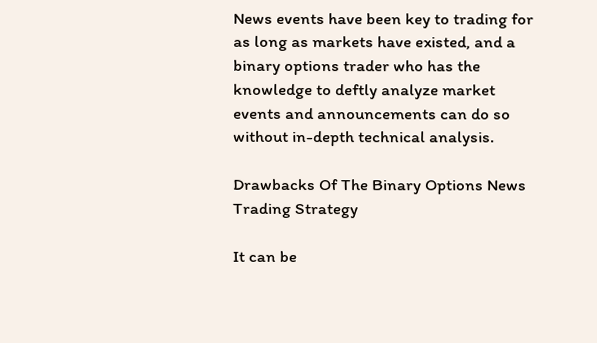News events have been key to trading for as long as markets have existed, and a binary options trader who has the knowledge to deftly analyze market events and announcements can do so without in-depth technical analysis.

Drawbacks Of The Binary Options News Trading Strategy

It can be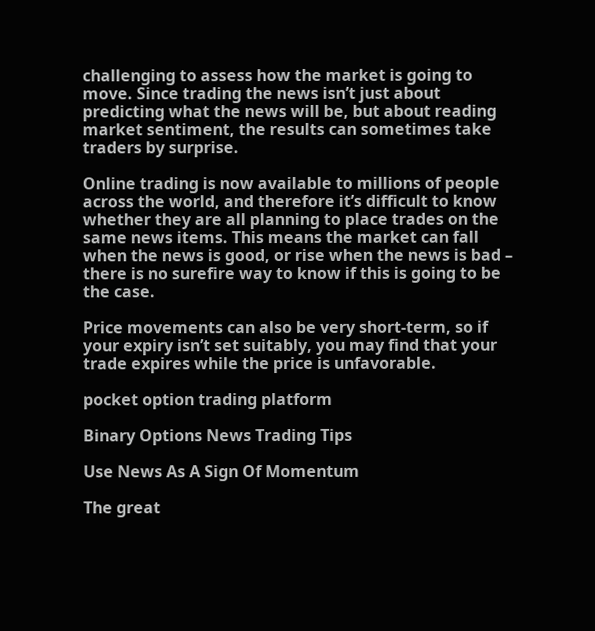challenging to assess how the market is going to move. Since trading the news isn’t just about predicting what the news will be, but about reading market sentiment, the results can sometimes take traders by surprise.

Online trading is now available to millions of people across the world, and therefore it’s difficult to know whether they are all planning to place trades on the same news items. This means the market can fall when the news is good, or rise when the news is bad – there is no surefire way to know if this is going to be the case.

Price movements can also be very short-term, so if your expiry isn’t set suitably, you may find that your trade expires while the price is unfavorable.

pocket option trading platform

Binary Options News Trading Tips

Use News As A Sign Of Momentum

The great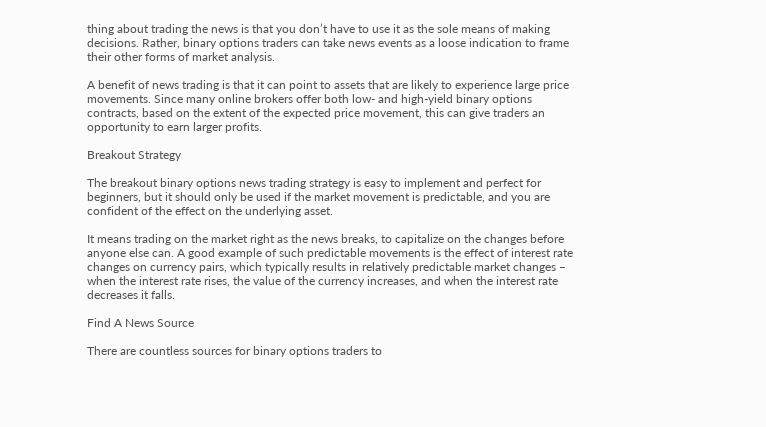thing about trading the news is that you don’t have to use it as the sole means of making decisions. Rather, binary options traders can take news events as a loose indication to frame their other forms of market analysis.

A benefit of news trading is that it can point to assets that are likely to experience large price movements. Since many online brokers offer both low- and high-yield binary options contracts, based on the extent of the expected price movement, this can give traders an opportunity to earn larger profits.

Breakout Strategy

The breakout binary options news trading strategy is easy to implement and perfect for beginners, but it should only be used if the market movement is predictable, and you are confident of the effect on the underlying asset.

It means trading on the market right as the news breaks, to capitalize on the changes before anyone else can. A good example of such predictable movements is the effect of interest rate changes on currency pairs, which typically results in relatively predictable market changes – when the interest rate rises, the value of the currency increases, and when the interest rate decreases it falls.

Find A News Source

There are countless sources for binary options traders to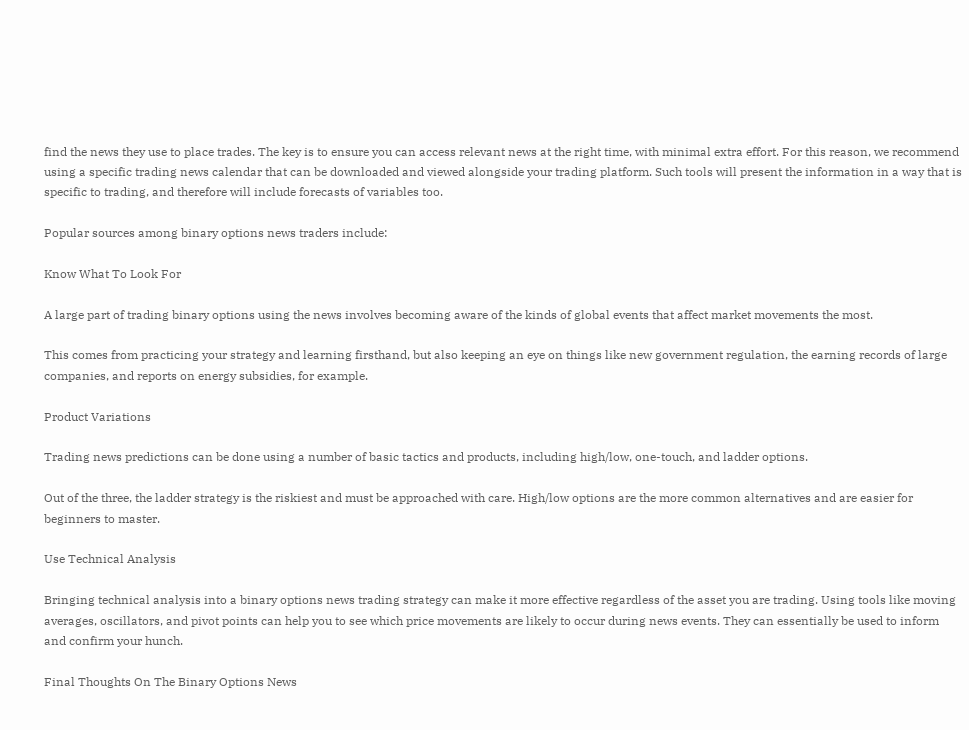find the news they use to place trades. The key is to ensure you can access relevant news at the right time, with minimal extra effort. For this reason, we recommend using a specific trading news calendar that can be downloaded and viewed alongside your trading platform. Such tools will present the information in a way that is specific to trading, and therefore will include forecasts of variables too.

Popular sources among binary options news traders include:

Know What To Look For

A large part of trading binary options using the news involves becoming aware of the kinds of global events that affect market movements the most.

This comes from practicing your strategy and learning firsthand, but also keeping an eye on things like new government regulation, the earning records of large companies, and reports on energy subsidies, for example.

Product Variations

Trading news predictions can be done using a number of basic tactics and products, including high/low, one-touch, and ladder options.

Out of the three, the ladder strategy is the riskiest and must be approached with care. High/low options are the more common alternatives and are easier for beginners to master.

Use Technical Analysis

Bringing technical analysis into a binary options news trading strategy can make it more effective regardless of the asset you are trading. Using tools like moving averages, oscillators, and pivot points can help you to see which price movements are likely to occur during news events. They can essentially be used to inform and confirm your hunch.

Final Thoughts On The Binary Options News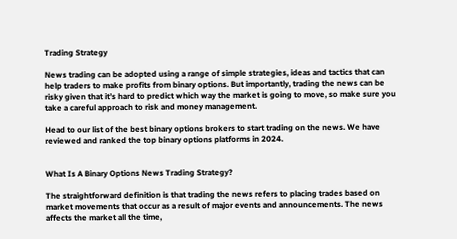Trading Strategy

News trading can be adopted using a range of simple strategies, ideas and tactics that can help traders to make profits from binary options. But importantly, trading the news can be risky given that it’s hard to predict which way the market is going to move, so make sure you take a careful approach to risk and money management.

Head to our list of the best binary options brokers to start trading on the news. We have reviewed and ranked the top binary options platforms in 2024.


What Is A Binary Options News Trading Strategy?

The straightforward definition is that trading the news refers to placing trades based on market movements that occur as a result of major events and announcements. The news affects the market all the time,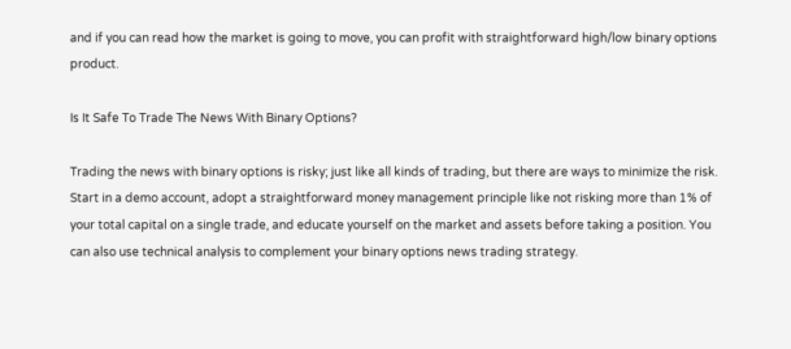and if you can read how the market is going to move, you can profit with straightforward high/low binary options product.

Is It Safe To Trade The News With Binary Options?

Trading the news with binary options is risky; just like all kinds of trading, but there are ways to minimize the risk. Start in a demo account, adopt a straightforward money management principle like not risking more than 1% of your total capital on a single trade, and educate yourself on the market and assets before taking a position. You can also use technical analysis to complement your binary options news trading strategy.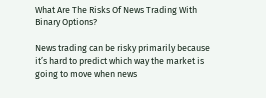What Are The Risks Of News Trading With Binary Options?

News trading can be risky primarily because it’s hard to predict which way the market is going to move when news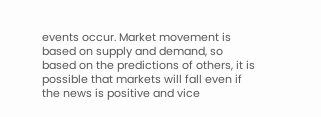events occur. Market movement is based on supply and demand, so based on the predictions of others, it is possible that markets will fall even if the news is positive and vice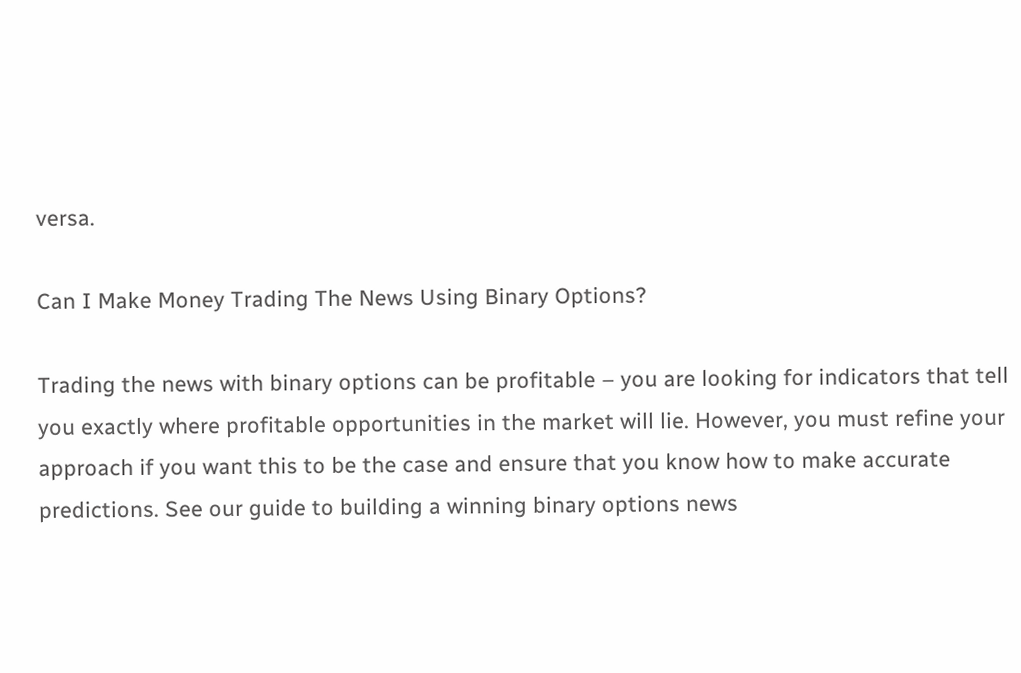versa.

Can I Make Money Trading The News Using Binary Options?

Trading the news with binary options can be profitable – you are looking for indicators that tell you exactly where profitable opportunities in the market will lie. However, you must refine your approach if you want this to be the case and ensure that you know how to make accurate predictions. See our guide to building a winning binary options news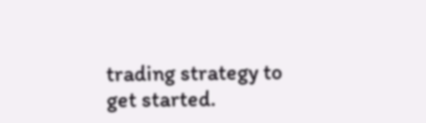trading strategy to get started.